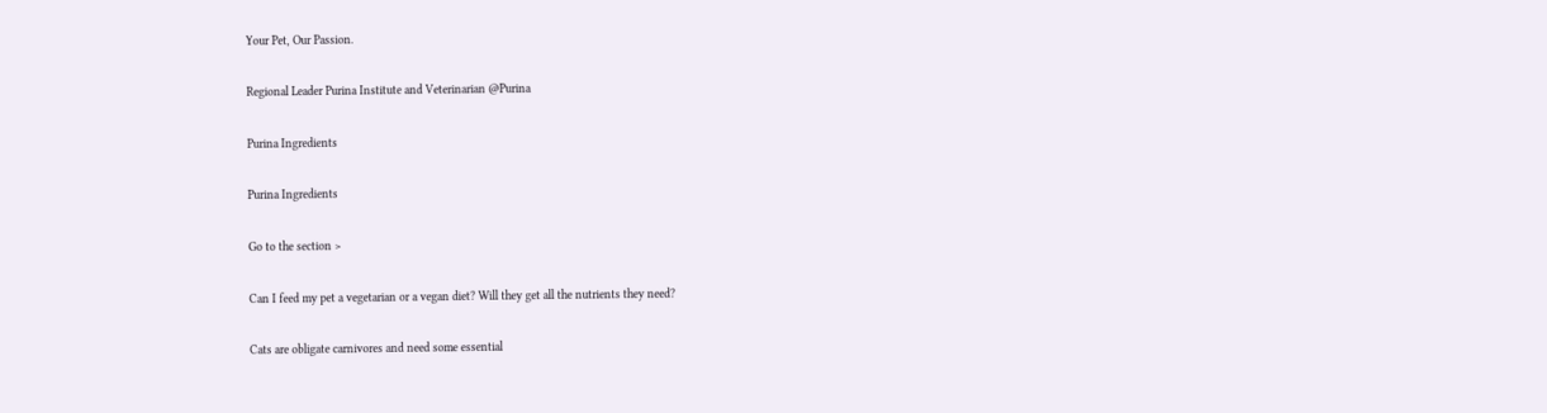Your Pet, Our Passion.

Regional Leader Purina Institute and Veterinarian @Purina

Purina Ingredients

Purina Ingredients

Go to the section >

Can I feed my pet a vegetarian or a vegan diet? Will they get all the nutrients they need?

Cats are obligate carnivores and need some essential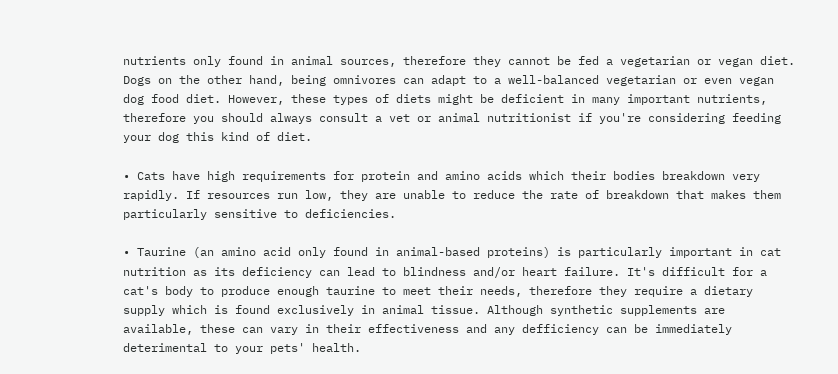nutrients only found in animal sources, therefore they cannot be fed a vegetarian or vegan diet. Dogs on the other hand, being omnivores can adapt to a well-balanced vegetarian or even vegan dog food diet. However, these types of diets might be deficient in many important nutrients, therefore you should always consult a vet or animal nutritionist if you're considering feeding your dog this kind of diet.

• Cats have high requirements for protein and amino acids which their bodies breakdown very rapidly. If resources run low, they are unable to reduce the rate of breakdown that makes them particularly sensitive to deficiencies.

• Taurine (an amino acid only found in animal-based proteins) is particularly important in cat nutrition as its deficiency can lead to blindness and/or heart failure. It's difficult for a cat's body to produce enough taurine to meet their needs, therefore they require a dietary supply which is found exclusively in animal tissue. Although synthetic supplements are available, these can vary in their effectiveness and any defficiency can be immediately deterimental to your pets' health.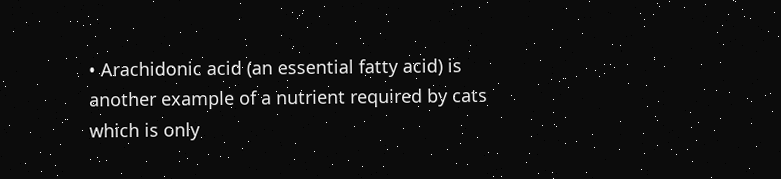• Arachidonic acid (an essential fatty acid) is another example of a nutrient required by cats which is only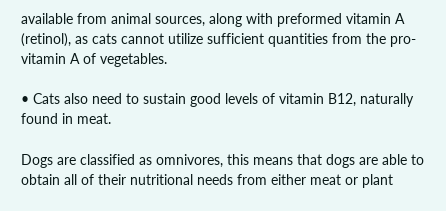available from animal sources, along with preformed vitamin A (retinol), as cats cannot utilize sufficient quantities from the pro-vitamin A of vegetables.

• Cats also need to sustain good levels of vitamin B12, naturally found in meat.

Dogs are classified as omnivores, this means that dogs are able to obtain all of their nutritional needs from either meat or plant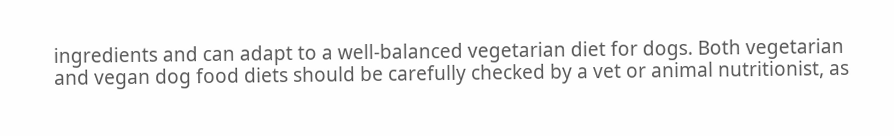ingredients and can adapt to a well-balanced vegetarian diet for dogs. Both vegetarian and vegan dog food diets should be carefully checked by a vet or animal nutritionist, as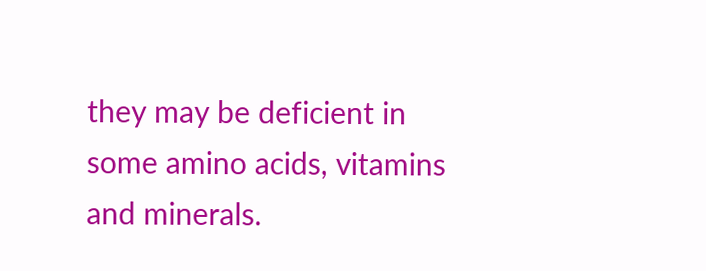they may be deficient in some amino acids, vitamins and minerals.